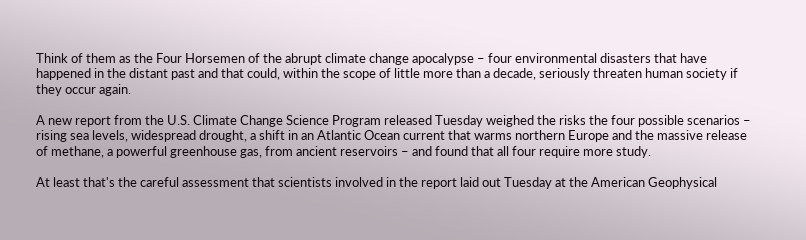Think of them as the Four Horsemen of the abrupt climate change apocalypse – four environmental disasters that have happened in the distant past and that could, within the scope of little more than a decade, seriously threaten human society if they occur again.

A new report from the U.S. Climate Change Science Program released Tuesday weighed the risks the four possible scenarios – rising sea levels, widespread drought, a shift in an Atlantic Ocean current that warms northern Europe and the massive release of methane, a powerful greenhouse gas, from ancient reservoirs – and found that all four require more study.

At least that's the careful assessment that scientists involved in the report laid out Tuesday at the American Geophysical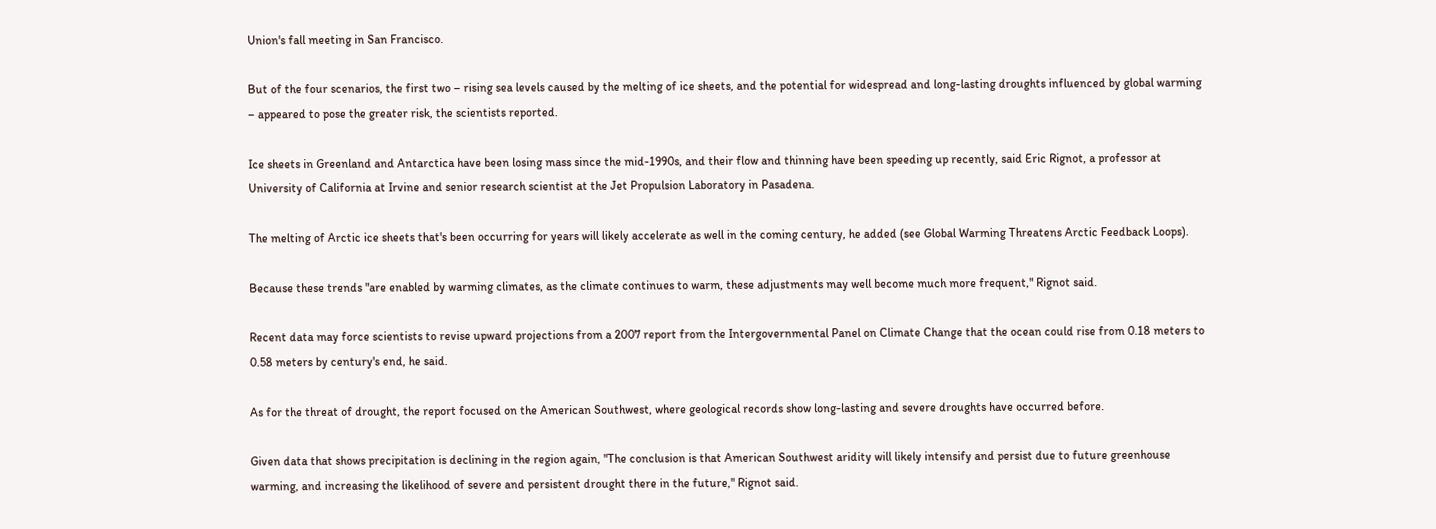Union's fall meeting in San Francisco.

But of the four scenarios, the first two – rising sea levels caused by the melting of ice sheets, and the potential for widespread and long-lasting droughts influenced by global warming – appeared to pose the greater risk, the scientists reported.

Ice sheets in Greenland and Antarctica have been losing mass since the mid-1990s, and their flow and thinning have been speeding up recently, said Eric Rignot, a professor at University of California at Irvine and senior research scientist at the Jet Propulsion Laboratory in Pasadena.

The melting of Arctic ice sheets that's been occurring for years will likely accelerate as well in the coming century, he added (see Global Warming Threatens Arctic Feedback Loops).

Because these trends "are enabled by warming climates, as the climate continues to warm, these adjustments may well become much more frequent," Rignot said.

Recent data may force scientists to revise upward projections from a 2007 report from the Intergovernmental Panel on Climate Change that the ocean could rise from 0.18 meters to 0.58 meters by century's end, he said.

As for the threat of drought, the report focused on the American Southwest, where geological records show long-lasting and severe droughts have occurred before.

Given data that shows precipitation is declining in the region again, "The conclusion is that American Southwest aridity will likely intensify and persist due to future greenhouse warming, and increasing the likelihood of severe and persistent drought there in the future," Rignot said.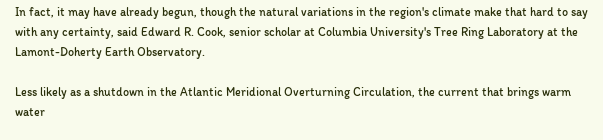In fact, it may have already begun, though the natural variations in the region's climate make that hard to say with any certainty, said Edward R. Cook, senior scholar at Columbia University's Tree Ring Laboratory at the Lamont-Doherty Earth Observatory.

Less likely as a shutdown in the Atlantic Meridional Overturning Circulation, the current that brings warm water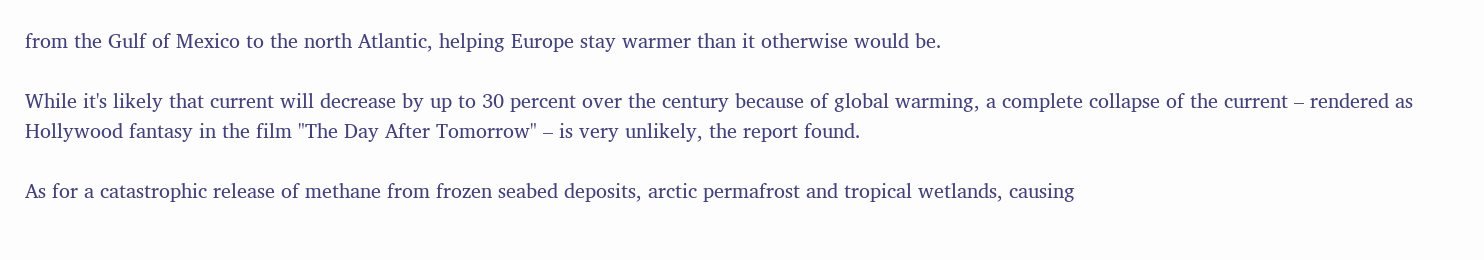from the Gulf of Mexico to the north Atlantic, helping Europe stay warmer than it otherwise would be.

While it's likely that current will decrease by up to 30 percent over the century because of global warming, a complete collapse of the current – rendered as Hollywood fantasy in the film "The Day After Tomorrow" – is very unlikely, the report found.

As for a catastrophic release of methane from frozen seabed deposits, arctic permafrost and tropical wetlands, causing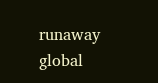runaway global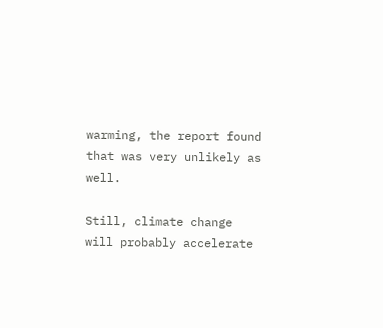warming, the report found that was very unlikely as well.

Still, climate change will probably accelerate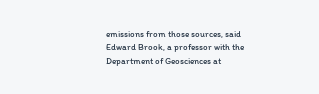emissions from those sources, said Edward Brook, a professor with the Department of Geosciences at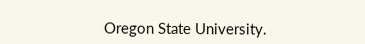Oregon State University.